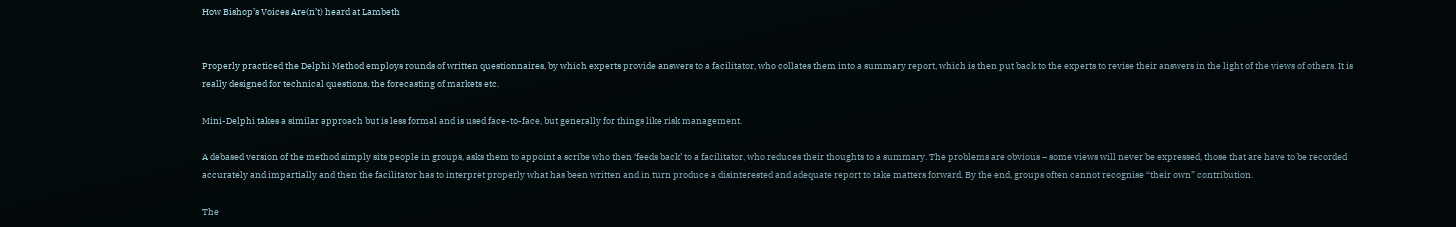How Bishop’s Voices Are(n’t) heard at Lambeth


Properly practiced the Delphi Method employs rounds of written questionnaires, by which experts provide answers to a facilitator, who collates them into a summary report, which is then put back to the experts to revise their answers in the light of the views of others. It is really designed for technical questions, the forecasting of markets etc.

Mini-Delphi takes a similar approach but is less formal and is used face-to-face, but generally for things like risk management.

A debased version of the method simply sits people in groups, asks them to appoint a scribe who then ‘feeds back’ to a facilitator, who reduces their thoughts to a summary. The problems are obvious – some views will never be expressed, those that are have to be recorded accurately and impartially and then the facilitator has to interpret properly what has been written and in turn produce a disinterested and adequate report to take matters forward. By the end, groups often cannot recognise “their own” contribution.

The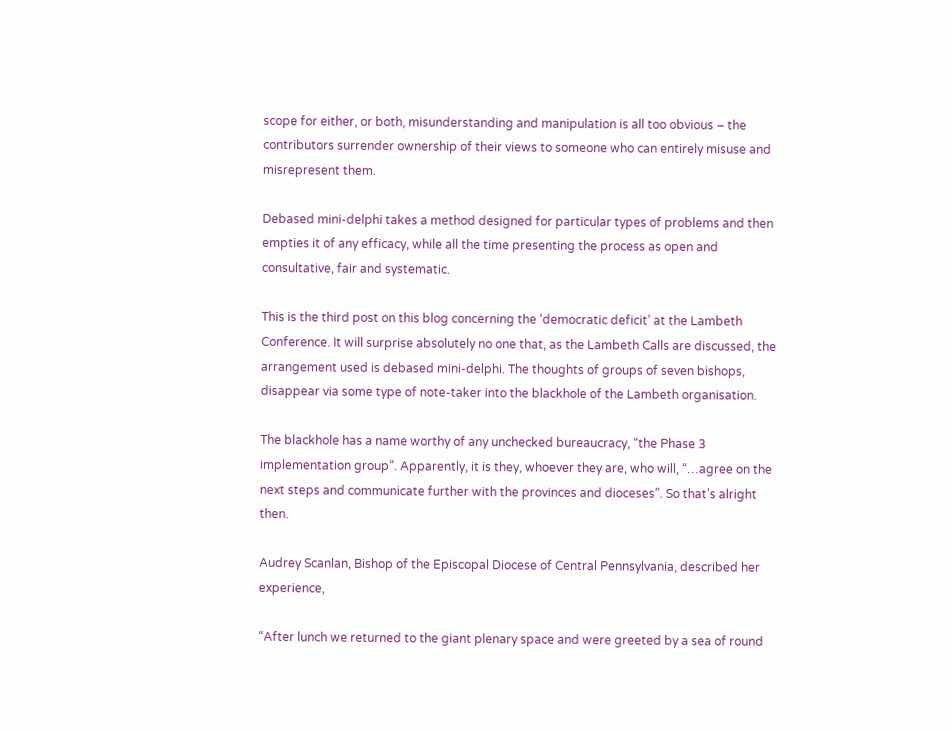scope for either, or both, misunderstanding and manipulation is all too obvious – the contributors surrender ownership of their views to someone who can entirely misuse and misrepresent them.

Debased mini-delphi takes a method designed for particular types of problems and then empties it of any efficacy, while all the time presenting the process as open and consultative, fair and systematic.

This is the third post on this blog concerning the ‘democratic deficit’ at the Lambeth Conference. It will surprise absolutely no one that, as the Lambeth Calls are discussed, the arrangement used is debased mini-delphi. The thoughts of groups of seven bishops, disappear via some type of note-taker into the blackhole of the Lambeth organisation.

The blackhole has a name worthy of any unchecked bureaucracy, “the Phase 3 implementation group”. Apparently, it is they, whoever they are, who will, “…agree on the next steps and communicate further with the provinces and dioceses”. So that’s alright then.

Audrey Scanlan, Bishop of the Episcopal Diocese of Central Pennsylvania, described her experience,

“After lunch we returned to the giant plenary space and were greeted by a sea of round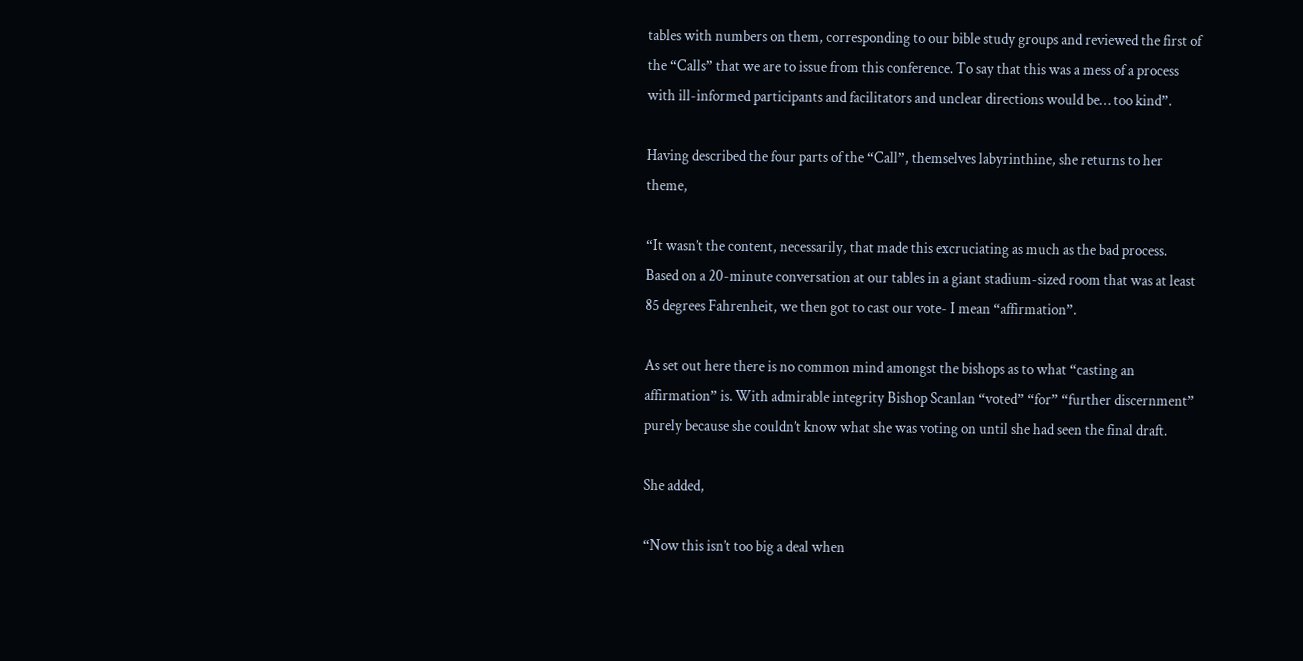tables with numbers on them, corresponding to our bible study groups and reviewed the first of the “Calls” that we are to issue from this conference. To say that this was a mess of a process with ill-informed participants and facilitators and unclear directions would be… too kind”.

Having described the four parts of the “Call”, themselves labyrinthine, she returns to her theme,

“It wasn’t the content, necessarily, that made this excruciating as much as the bad process. Based on a 20-minute conversation at our tables in a giant stadium-sized room that was at least 85 degrees Fahrenheit, we then got to cast our vote- I mean “affirmation”.

As set out here there is no common mind amongst the bishops as to what “casting an affirmation” is. With admirable integrity Bishop Scanlan “voted” “for” “further discernment” purely because she couldn’t know what she was voting on until she had seen the final draft.

She added,

“Now this isn’t too big a deal when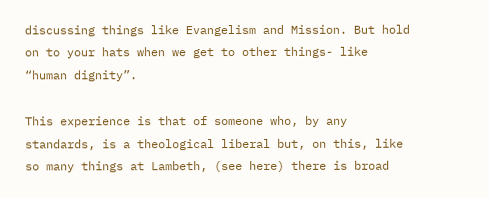discussing things like Evangelism and Mission. But hold on to your hats when we get to other things- like “human dignity”.

This experience is that of someone who, by any standards, is a theological liberal but, on this, like so many things at Lambeth, (see here) there is broad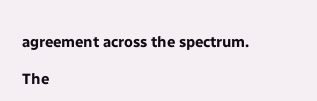agreement across the spectrum.

The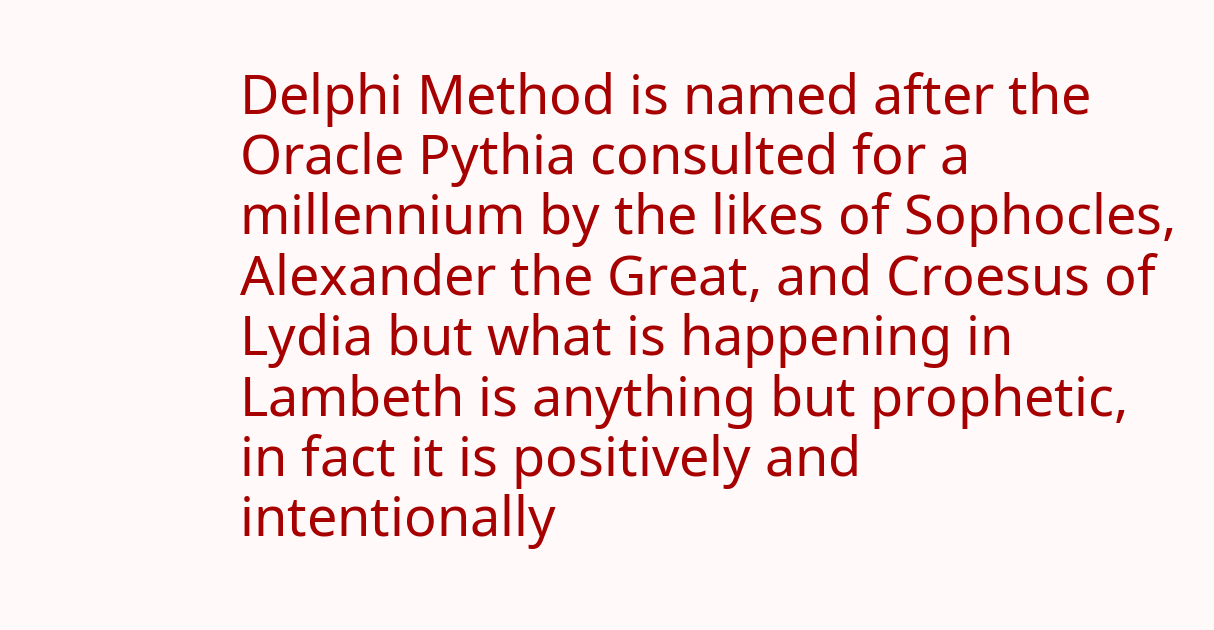Delphi Method is named after the Oracle Pythia consulted for a millennium by the likes of Sophocles, Alexander the Great, and Croesus of Lydia but what is happening in Lambeth is anything but prophetic, in fact it is positively and intentionally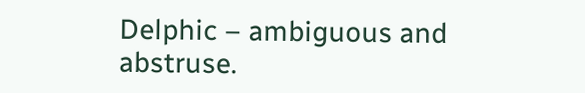Delphic – ambiguous and abstruse.